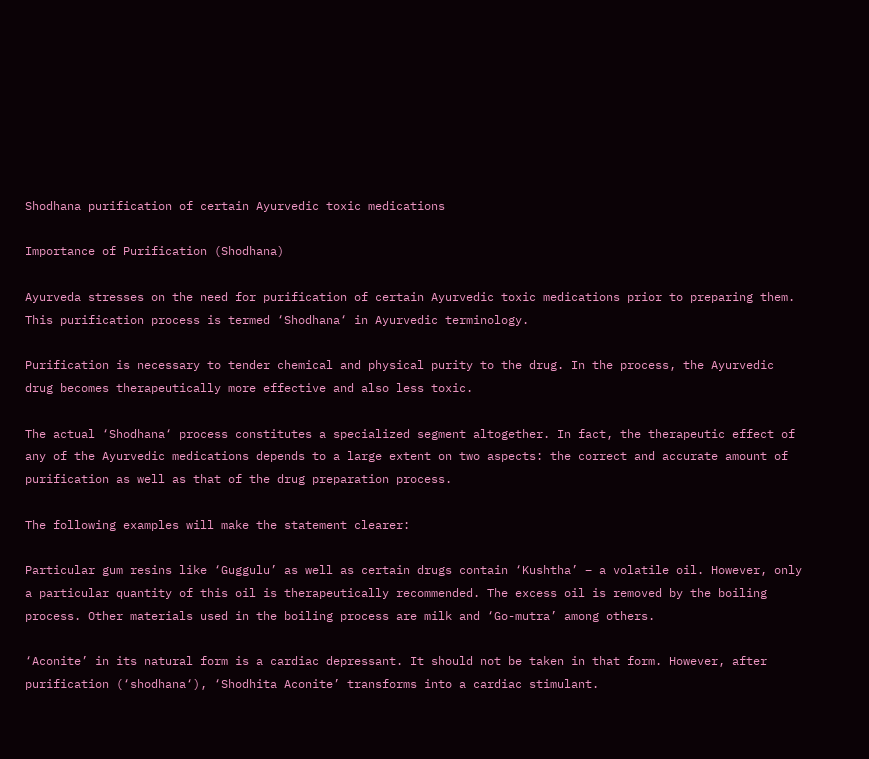Shodhana purification of certain Ayurvedic toxic medications

Importance of Purification (Shodhana)

Ayurveda stresses on the need for purification of certain Ayurvedic toxic medications prior to preparing them. This purification process is termed ‘Shodhana‘ in Ayurvedic terminology.

Purification is necessary to tender chemical and physical purity to the drug. In the process, the Ayurvedic drug becomes therapeutically more effective and also less toxic.

The actual ‘Shodhana‘ process constitutes a specialized segment altogether. In fact, the therapeutic effect of any of the Ayurvedic medications depends to a large extent on two aspects: the correct and accurate amount of purification as well as that of the drug preparation process.

The following examples will make the statement clearer:

Particular gum resins like ‘Guggulu’ as well as certain drugs contain ‘Kushtha’ – a volatile oil. However, only a particular quantity of this oil is therapeutically recommended. The excess oil is removed by the boiling process. Other materials used in the boiling process are milk and ‘Go-mutra’ among others.

‘Aconite’ in its natural form is a cardiac depressant. It should not be taken in that form. However, after purification (‘shodhana‘), ‘Shodhita Aconite’ transforms into a cardiac stimulant.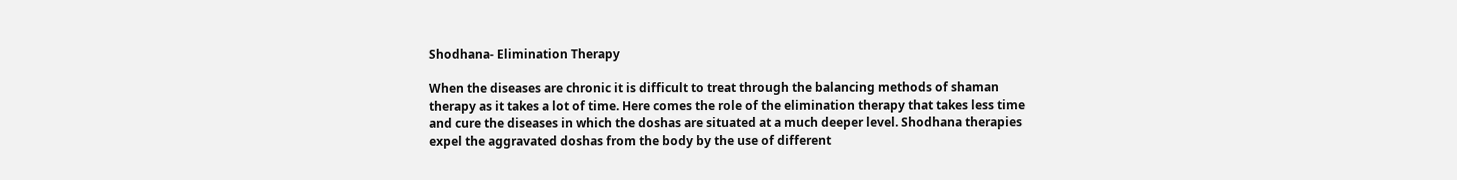Shodhana- Elimination Therapy

When the diseases are chronic it is difficult to treat through the balancing methods of shaman therapy as it takes a lot of time. Here comes the role of the elimination therapy that takes less time and cure the diseases in which the doshas are situated at a much deeper level. Shodhana therapies expel the aggravated doshas from the body by the use of different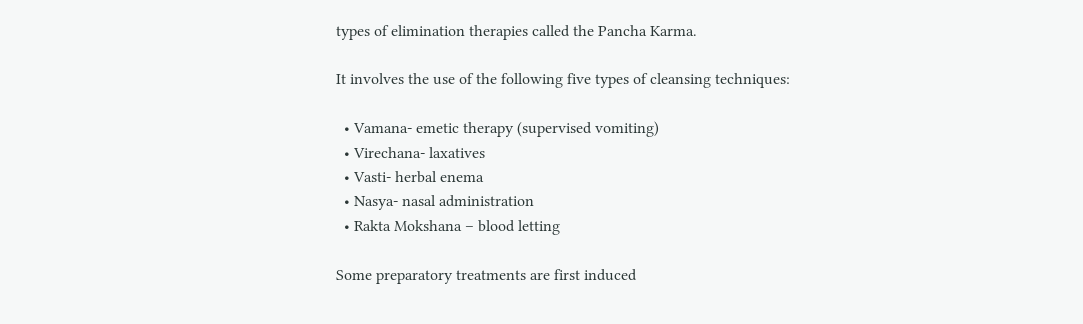types of elimination therapies called the Pancha Karma.

It involves the use of the following five types of cleansing techniques:

  • Vamana- emetic therapy (supervised vomiting)
  • Virechana- laxatives
  • Vasti- herbal enema
  • Nasya- nasal administration
  • Rakta Mokshana – blood letting

Some preparatory treatments are first induced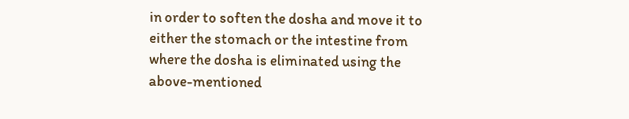in order to soften the dosha and move it to either the stomach or the intestine from where the dosha is eliminated using the above-mentioned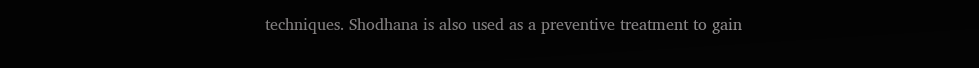techniques. Shodhana is also used as a preventive treatment to gain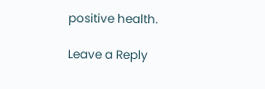positive health.

Leave a Reply